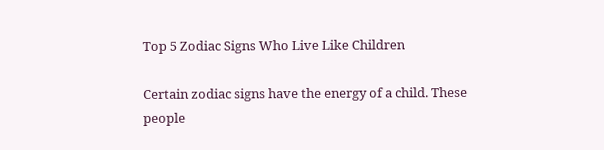Top 5 Zodiac Signs Who Live Like Children

Certain zodiac signs have the energy of a child. These people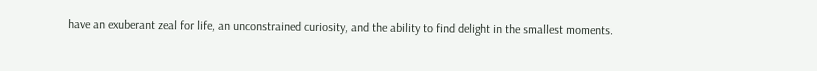have an exuberant zeal for life, an unconstrained curiosity, and the ability to find delight in the smallest moments.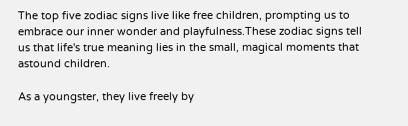The top five zodiac signs live like free children, prompting us to embrace our inner wonder and playfulness.These zodiac signs tell us that life's true meaning lies in the small, magical moments that astound children.

As a youngster, they live freely by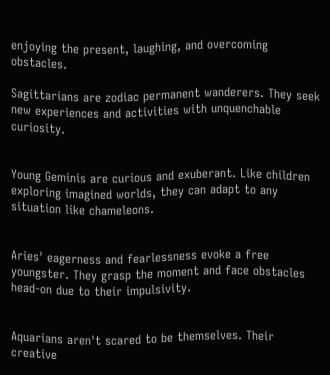enjoying the present, laughing, and overcoming obstacles.

Sagittarians are zodiac permanent wanderers. They seek new experiences and activities with unquenchable curiosity.


Young Geminis are curious and exuberant. Like children exploring imagined worlds, they can adapt to any situation like chameleons.


Aries' eagerness and fearlessness evoke a free youngster. They grasp the moment and face obstacles head-on due to their impulsivity.


Aquarians aren't scared to be themselves. Their creative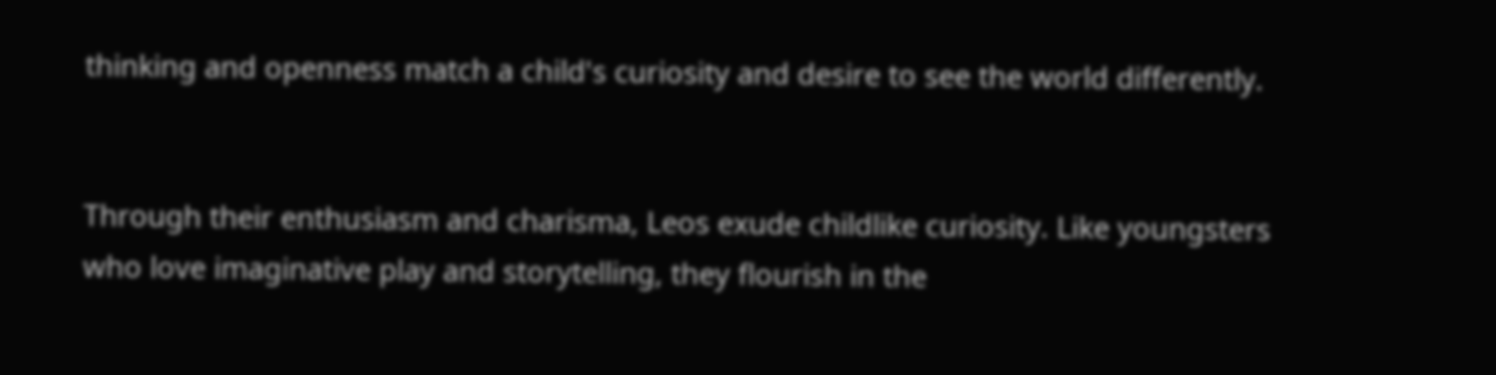thinking and openness match a child's curiosity and desire to see the world differently.


Through their enthusiasm and charisma, Leos exude childlike curiosity. Like youngsters who love imaginative play and storytelling, they flourish in the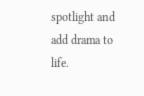spotlight and add drama to life.